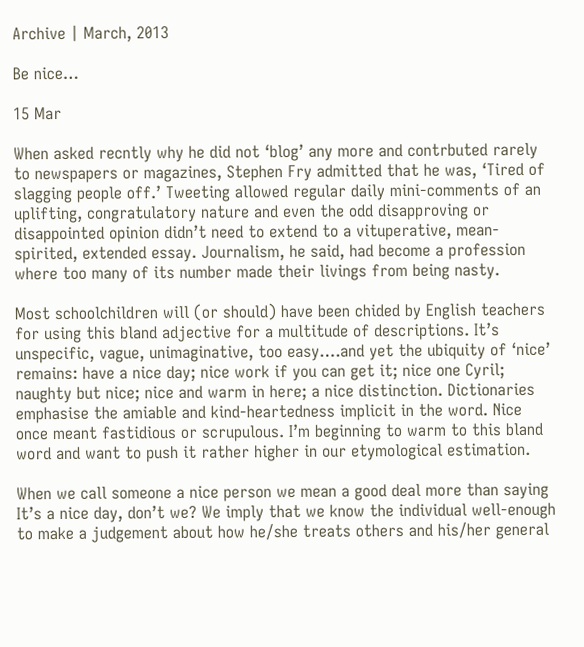Archive | March, 2013

Be nice…

15 Mar

When asked recntly why he did not ‘blog’ any more and contrbuted rarely to newspapers or magazines, Stephen Fry admitted that he was, ‘Tired of slagging people off.’ Tweeting allowed regular daily mini-comments of an uplifting, congratulatory nature and even the odd disapproving or  disappointed opinion didn’t need to extend to a vituperative, mean-spirited, extended essay. Journalism, he said, had become a profession where too many of its number made their livings from being nasty.

Most schoolchildren will (or should) have been chided by English teachers for using this bland adjective for a multitude of descriptions. It’s unspecific, vague, unimaginative, too easy….and yet the ubiquity of ‘nice’ remains: have a nice day; nice work if you can get it; nice one Cyril; naughty but nice; nice and warm in here; a nice distinction. Dictionaries emphasise the amiable and kind-heartedness implicit in the word. Nice once meant fastidious or scrupulous. I’m beginning to warm to this bland word and want to push it rather higher in our etymological estimation.

When we call someone a nice person we mean a good deal more than saying It’s a nice day, don’t we? We imply that we know the individual well-enough to make a judgement about how he/she treats others and his/her general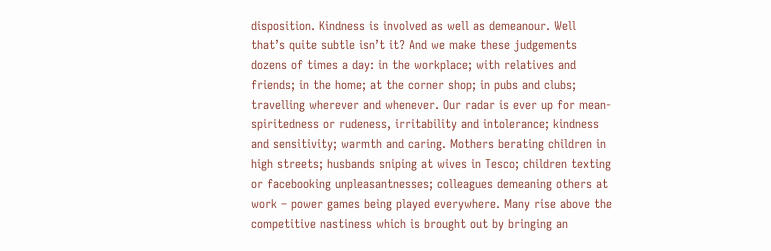disposition. Kindness is involved as well as demeanour. Well that’s quite subtle isn’t it? And we make these judgements dozens of times a day: in the workplace; with relatives and friends; in the home; at the corner shop; in pubs and clubs; travelling wherever and whenever. Our radar is ever up for mean-spiritedness or rudeness, irritability and intolerance; kindness and sensitivity; warmth and caring. Mothers berating children in high streets; husbands sniping at wives in Tesco; children texting or facebooking unpleasantnesses; colleagues demeaning others at work – power games being played everywhere. Many rise above the competitive nastiness which is brought out by bringing an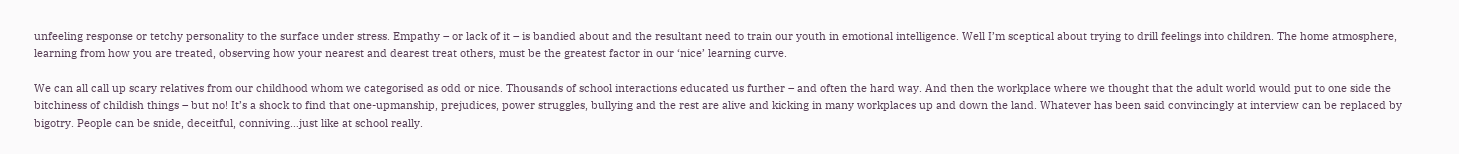unfeeling response or tetchy personality to the surface under stress. Empathy – or lack of it – is bandied about and the resultant need to train our youth in emotional intelligence. Well I’m sceptical about trying to drill feelings into children. The home atmosphere, learning from how you are treated, observing how your nearest and dearest treat others, must be the greatest factor in our ‘nice’ learning curve.

We can all call up scary relatives from our childhood whom we categorised as odd or nice. Thousands of school interactions educated us further – and often the hard way. And then the workplace where we thought that the adult world would put to one side the bitchiness of childish things – but no! It’s a shock to find that one-upmanship, prejudices, power struggles, bullying and the rest are alive and kicking in many workplaces up and down the land. Whatever has been said convincingly at interview can be replaced by bigotry. People can be snide, deceitful, conniving…just like at school really.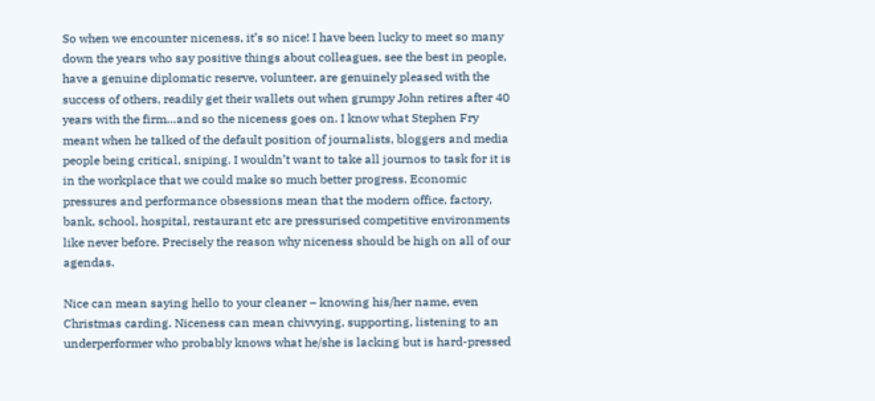So when we encounter niceness, it’s so nice! I have been lucky to meet so many down the years who say positive things about colleagues, see the best in people, have a genuine diplomatic reserve, volunteer, are genuinely pleased with the success of others, readily get their wallets out when grumpy John retires after 40 years with the firm…and so the niceness goes on. I know what Stephen Fry meant when he talked of the default position of journalists, bloggers and media people being critical, sniping. I wouldn’t want to take all journos to task for it is in the workplace that we could make so much better progress. Economic pressures and performance obsessions mean that the modern office, factory, bank, school, hospital, restaurant etc are pressurised competitive environments like never before. Precisely the reason why niceness should be high on all of our agendas.

Nice can mean saying hello to your cleaner – knowing his/her name, even Christmas carding. Niceness can mean chivvying, supporting, listening to an underperformer who probably knows what he/she is lacking but is hard-pressed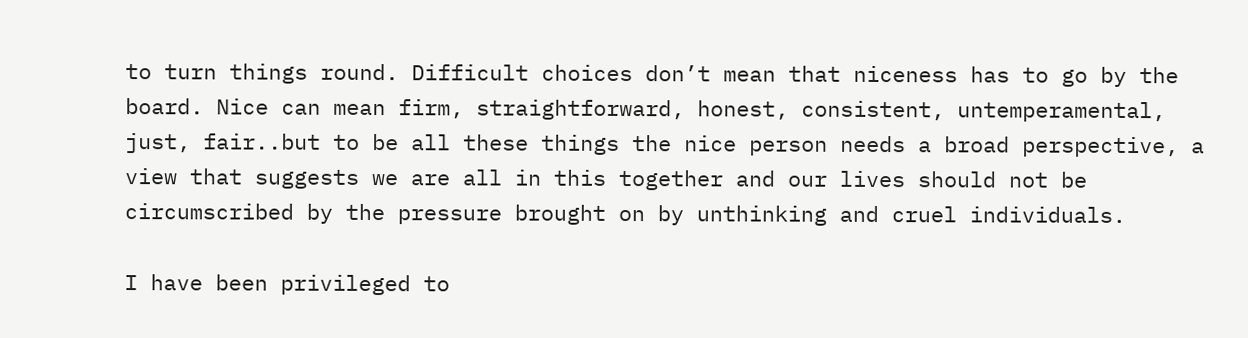to turn things round. Difficult choices don’t mean that niceness has to go by the board. Nice can mean firm, straightforward, honest, consistent, untemperamental, just, fair..but to be all these things the nice person needs a broad perspective, a view that suggests we are all in this together and our lives should not be circumscribed by the pressure brought on by unthinking and cruel individuals.

I have been privileged to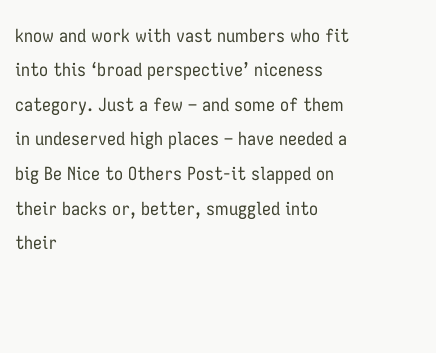know and work with vast numbers who fit into this ‘broad perspective’ niceness category. Just a few – and some of them in undeserved high places – have needed a big Be Nice to Others Post-it slapped on their backs or, better, smuggled into their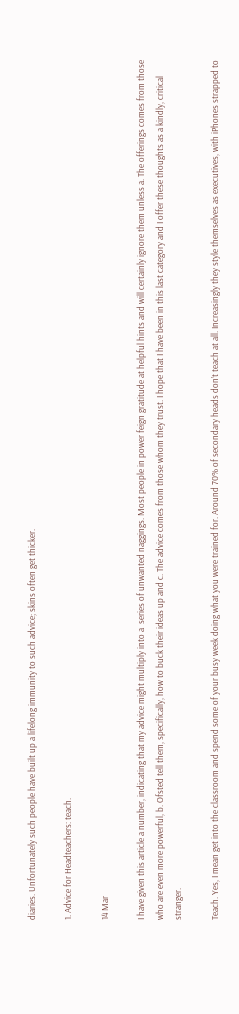diaries. Unfortunately such people have built up a lifelong immunity to such advice; skins often get thicker.

1. Advice for Headteachers: teach.

14 Mar

I have given this article a number, indicating that my advice might multiply into a  series of unwanted naggings. Most people in power feign gratitude at helpful hints and will certainly ignore them unless a. The offerings comes from those who are even more powerful, b. Ofsted tell them, specifically, how to buck their ideas up and c. The advice comes from those whom they trust. I hope that I have been in this last category and I offer these thoughts as a kindly, critical stranger.

Teach. Yes, I mean get into the classroom and spend some of your busy week doing what you were trained for. Around 70% of secondary heads don’t teach at all. Increasingly they style themselves as executives, with iPhones strapped to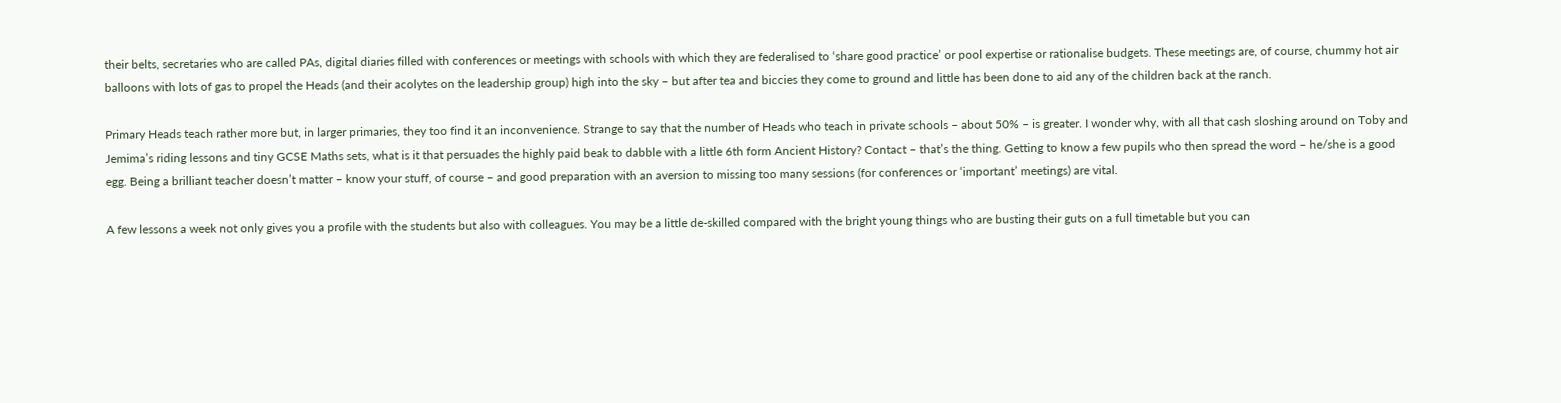their belts, secretaries who are called PAs, digital diaries filled with conferences or meetings with schools with which they are federalised to ‘share good practice’ or pool expertise or rationalise budgets. These meetings are, of course, chummy hot air balloons with lots of gas to propel the Heads (and their acolytes on the leadership group) high into the sky – but after tea and biccies they come to ground and little has been done to aid any of the children back at the ranch.

Primary Heads teach rather more but, in larger primaries, they too find it an inconvenience. Strange to say that the number of Heads who teach in private schools – about 50% – is greater. I wonder why, with all that cash sloshing around on Toby and Jemima’s riding lessons and tiny GCSE Maths sets, what is it that persuades the highly paid beak to dabble with a little 6th form Ancient History? Contact – that’s the thing. Getting to know a few pupils who then spread the word – he/she is a good egg. Being a brilliant teacher doesn’t matter – know your stuff, of course – and good preparation with an aversion to missing too many sessions (for conferences or ‘important’ meetings) are vital.

A few lessons a week not only gives you a profile with the students but also with colleagues. You may be a little de-skilled compared with the bright young things who are busting their guts on a full timetable but you can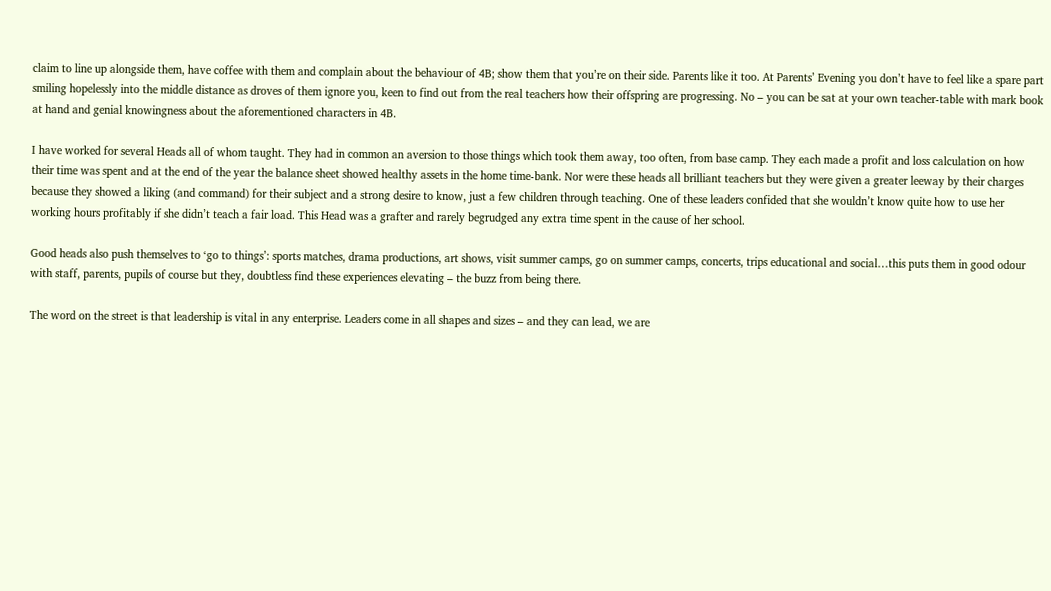claim to line up alongside them, have coffee with them and complain about the behaviour of 4B; show them that you’re on their side. Parents like it too. At Parents’ Evening you don’t have to feel like a spare part smiling hopelessly into the middle distance as droves of them ignore you, keen to find out from the real teachers how their offspring are progressing. No – you can be sat at your own teacher-table with mark book at hand and genial knowingness about the aforementioned characters in 4B.

I have worked for several Heads all of whom taught. They had in common an aversion to those things which took them away, too often, from base camp. They each made a profit and loss calculation on how their time was spent and at the end of the year the balance sheet showed healthy assets in the home time-bank. Nor were these heads all brilliant teachers but they were given a greater leeway by their charges because they showed a liking (and command) for their subject and a strong desire to know, just a few children through teaching. One of these leaders confided that she wouldn’t know quite how to use her working hours profitably if she didn’t teach a fair load. This Head was a grafter and rarely begrudged any extra time spent in the cause of her school.

Good heads also push themselves to ‘go to things’: sports matches, drama productions, art shows, visit summer camps, go on summer camps, concerts, trips educational and social…this puts them in good odour with staff, parents, pupils of course but they, doubtless find these experiences elevating – the buzz from being there.

The word on the street is that leadership is vital in any enterprise. Leaders come in all shapes and sizes – and they can lead, we are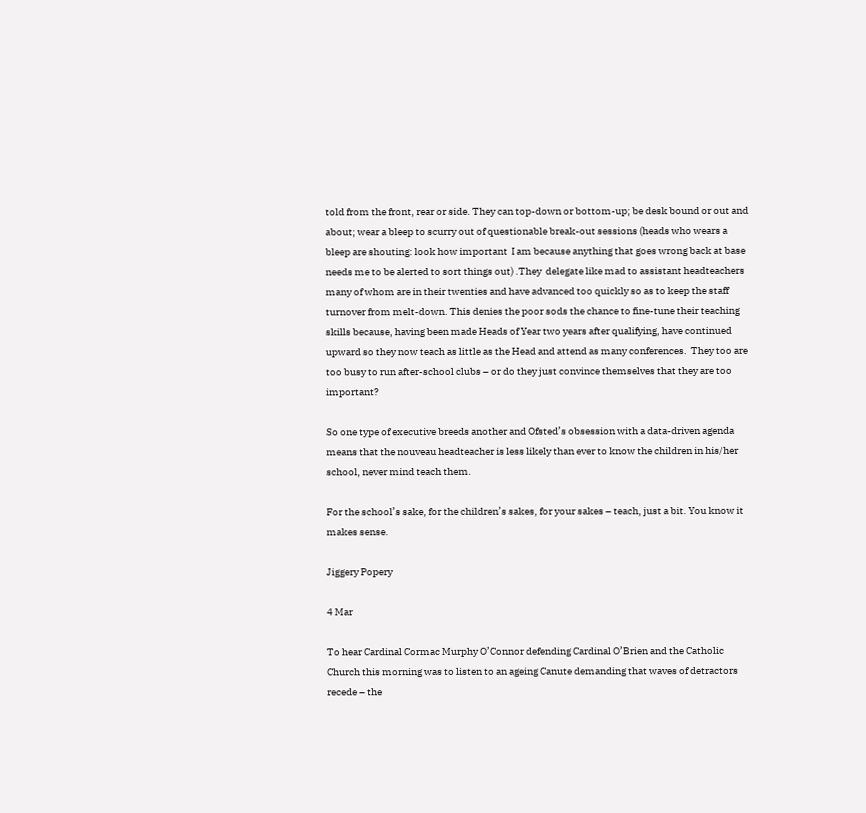told from the front, rear or side. They can top-down or bottom-up; be desk bound or out and about; wear a bleep to scurry out of questionable break-out sessions (heads who wears a bleep are shouting: look how important  I am because anything that goes wrong back at base needs me to be alerted to sort things out) .They  delegate like mad to assistant headteachers  many of whom are in their twenties and have advanced too quickly so as to keep the staff turnover from melt-down. This denies the poor sods the chance to fine-tune their teaching skills because, having been made Heads of Year two years after qualifying, have continued upward so they now teach as little as the Head and attend as many conferences.  They too are too busy to run after-school clubs – or do they just convince themselves that they are too important?

So one type of executive breeds another and Ofsted’s obsession with a data-driven agenda means that the nouveau headteacher is less likely than ever to know the children in his/her school, never mind teach them.

For the school’s sake, for the children’s sakes, for your sakes – teach, just a bit. You know it makes sense.

Jiggery Popery

4 Mar

To hear Cardinal Cormac Murphy O’Connor defending Cardinal O’Brien and the Catholic Church this morning was to listen to an ageing Canute demanding that waves of detractors recede – the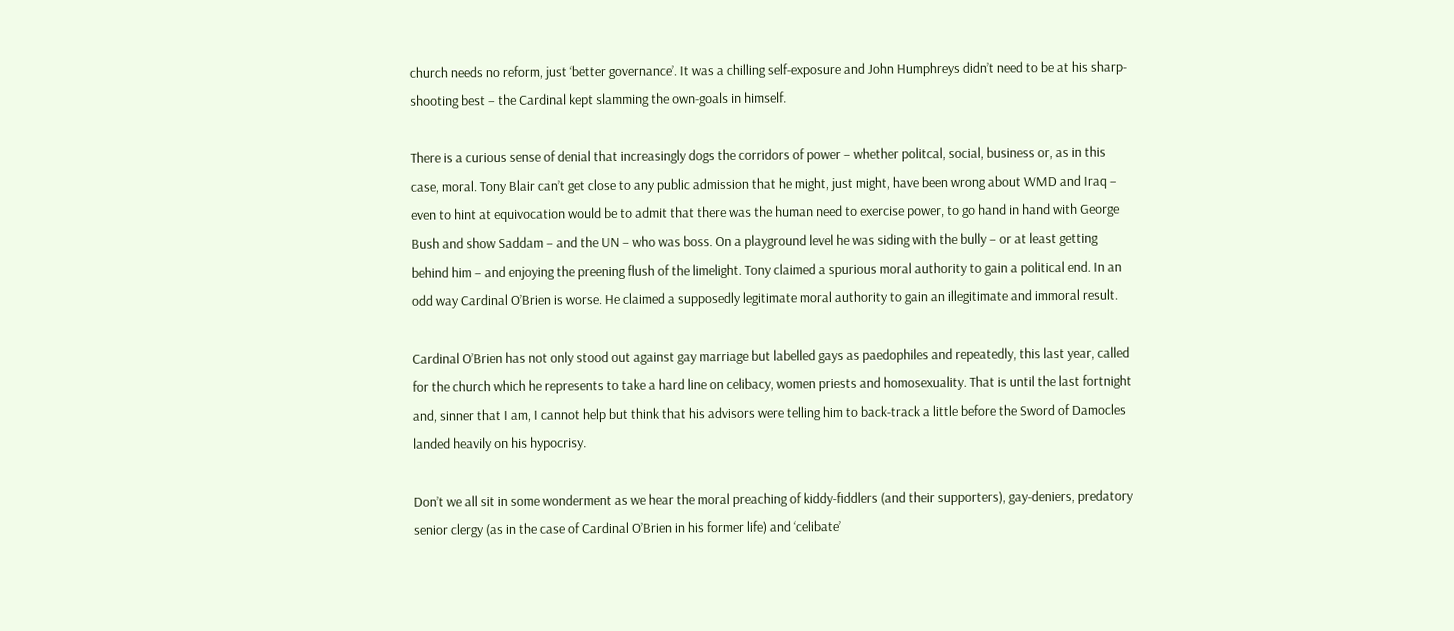church needs no reform, just ‘better governance’. It was a chilling self-exposure and John Humphreys didn’t need to be at his sharp-shooting best – the Cardinal kept slamming the own-goals in himself.

There is a curious sense of denial that increasingly dogs the corridors of power – whether politcal, social, business or, as in this case, moral. Tony Blair can’t get close to any public admission that he might, just might, have been wrong about WMD and Iraq – even to hint at equivocation would be to admit that there was the human need to exercise power, to go hand in hand with George Bush and show Saddam – and the UN – who was boss. On a playground level he was siding with the bully – or at least getting behind him – and enjoying the preening flush of the limelight. Tony claimed a spurious moral authority to gain a political end. In an odd way Cardinal O’Brien is worse. He claimed a supposedly legitimate moral authority to gain an illegitimate and immoral result.

Cardinal O’Brien has not only stood out against gay marriage but labelled gays as paedophiles and repeatedly, this last year, called for the church which he represents to take a hard line on celibacy, women priests and homosexuality. That is until the last fortnight and, sinner that I am, I cannot help but think that his advisors were telling him to back-track a little before the Sword of Damocles landed heavily on his hypocrisy.

Don’t we all sit in some wonderment as we hear the moral preaching of kiddy-fiddlers (and their supporters), gay-deniers, predatory senior clergy (as in the case of Cardinal O’Brien in his former life) and ‘celibate’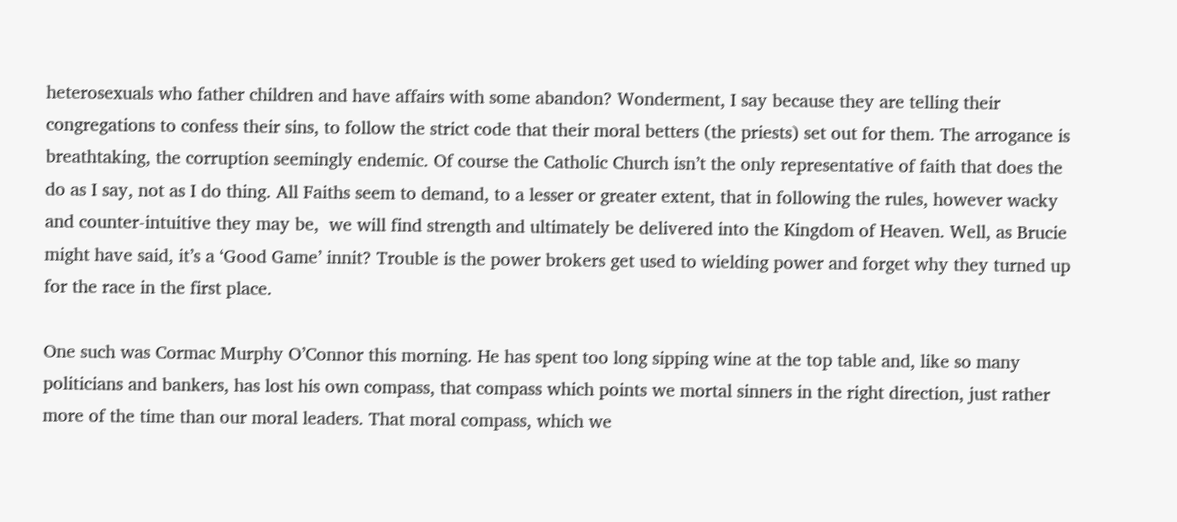heterosexuals who father children and have affairs with some abandon? Wonderment, I say because they are telling their congregations to confess their sins, to follow the strict code that their moral betters (the priests) set out for them. The arrogance is breathtaking, the corruption seemingly endemic. Of course the Catholic Church isn’t the only representative of faith that does the do as I say, not as I do thing. All Faiths seem to demand, to a lesser or greater extent, that in following the rules, however wacky and counter-intuitive they may be,  we will find strength and ultimately be delivered into the Kingdom of Heaven. Well, as Brucie might have said, it’s a ‘Good Game’ innit? Trouble is the power brokers get used to wielding power and forget why they turned up for the race in the first place.

One such was Cormac Murphy O’Connor this morning. He has spent too long sipping wine at the top table and, like so many politicians and bankers, has lost his own compass, that compass which points we mortal sinners in the right direction, just rather more of the time than our moral leaders. That moral compass, which we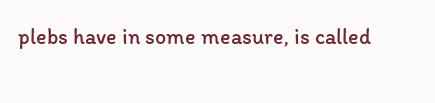plebs have in some measure, is called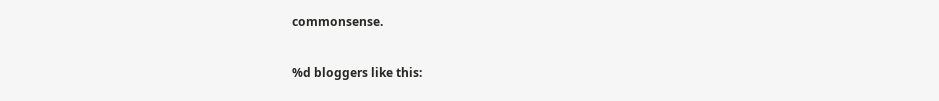commonsense.

%d bloggers like this: